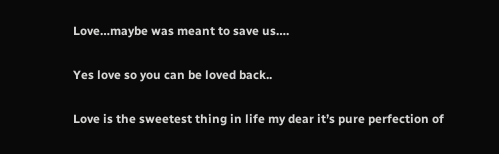Love…maybe was meant to save us….

Yes love so you can be loved back..

Love is the sweetest thing in life my dear it’s pure perfection of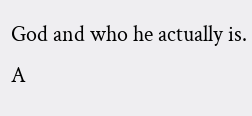God and who he actually is. A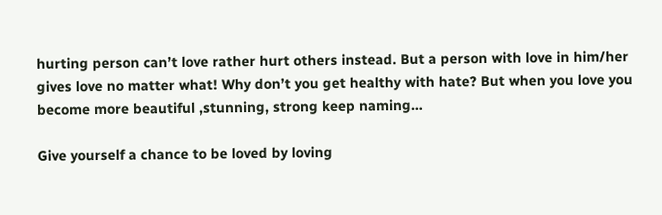hurting person can’t love rather hurt others instead. But a person with love in him/her gives love no matter what! Why don’t you get healthy with hate? But when you love you become more beautiful ,stunning, strong keep naming…

Give yourself a chance to be loved by loving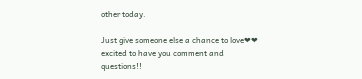other today.

Just give someone else a chance to love❤❤ excited to have you comment and questions!!